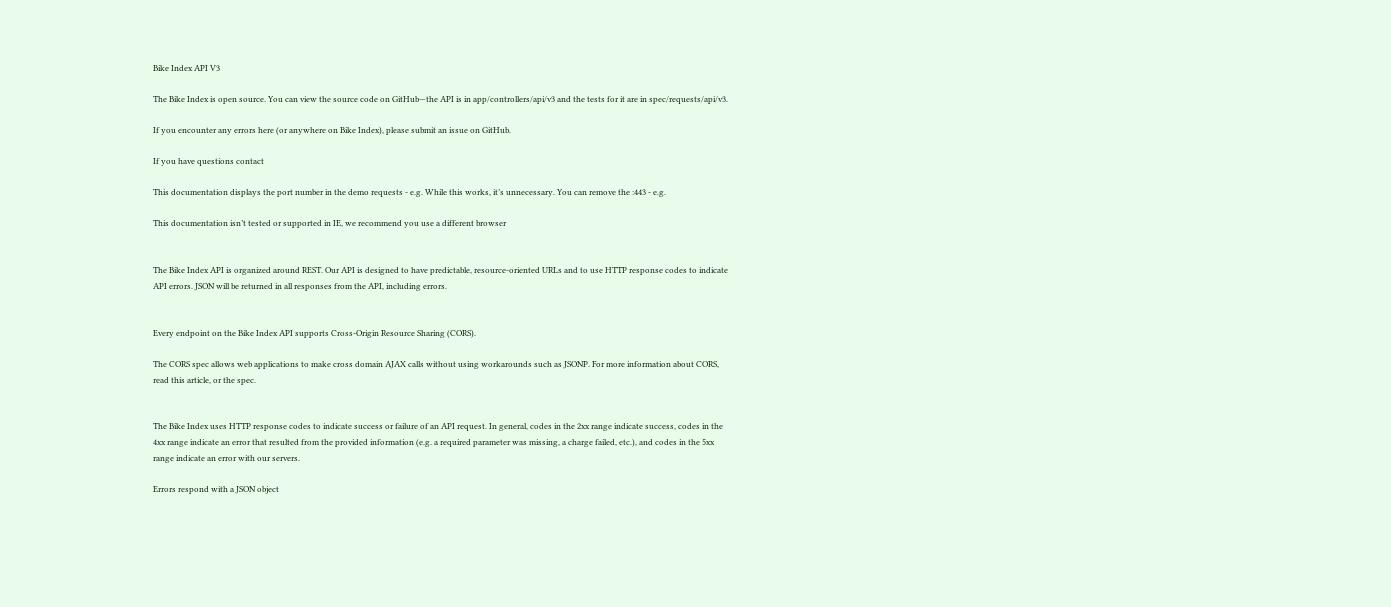Bike Index API V3

The Bike Index is open source. You can view the source code on GitHub—the API is in app/controllers/api/v3 and the tests for it are in spec/requests/api/v3.

If you encounter any errors here (or anywhere on Bike Index), please submit an issue on GitHub.

If you have questions contact

This documentation displays the port number in the demo requests - e.g. While this works, it’s unnecessary. You can remove the :443 - e.g.

This documentation isn’t tested or supported in IE, we recommend you use a different browser


The Bike Index API is organized around REST. Our API is designed to have predictable, resource-oriented URLs and to use HTTP response codes to indicate API errors. JSON will be returned in all responses from the API, including errors.


Every endpoint on the Bike Index API supports Cross-Origin Resource Sharing (CORS).

The CORS spec allows web applications to make cross domain AJAX calls without using workarounds such as JSONP. For more information about CORS, read this article, or the spec.


The Bike Index uses HTTP response codes to indicate success or failure of an API request. In general, codes in the 2xx range indicate success, codes in the 4xx range indicate an error that resulted from the provided information (e.g. a required parameter was missing, a charge failed, etc.), and codes in the 5xx range indicate an error with our servers.

Errors respond with a JSON object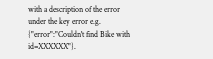with a description of the error under the key error e.g. {"error":"Couldn't find Bike with id=XXXXXX"}.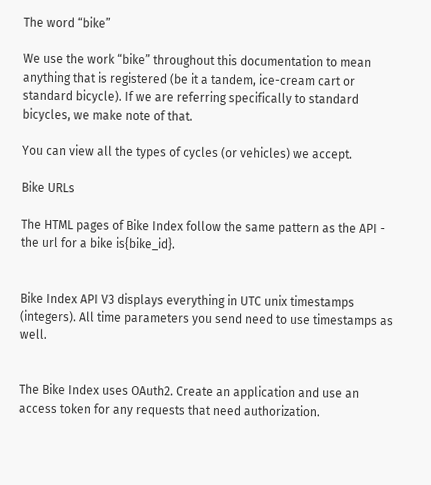The word “bike”

We use the work “bike” throughout this documentation to mean anything that is registered (be it a tandem, ice-cream cart or standard bicycle). If we are referring specifically to standard bicycles, we make note of that.

You can view all the types of cycles (or vehicles) we accept.

Bike URLs

The HTML pages of Bike Index follow the same pattern as the API - the url for a bike is{bike_id}.


Bike Index API V3 displays everything in UTC unix timestamps (integers). All time parameters you send need to use timestamps as well.


The Bike Index uses OAuth2. Create an application and use an access token for any requests that need authorization.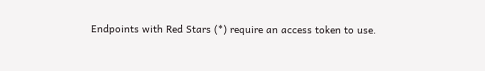Endpoints with Red Stars (*) require an access token to use.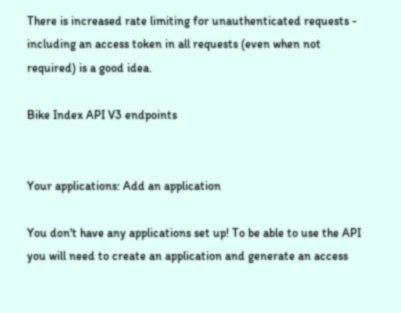There is increased rate limiting for unauthenticated requests - including an access token in all requests (even when not required) is a good idea.

Bike Index API V3 endpoints


Your applications: Add an application

You don't have any applications set up! To be able to use the API you will need to create an application and generate an access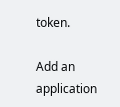token.

Add an application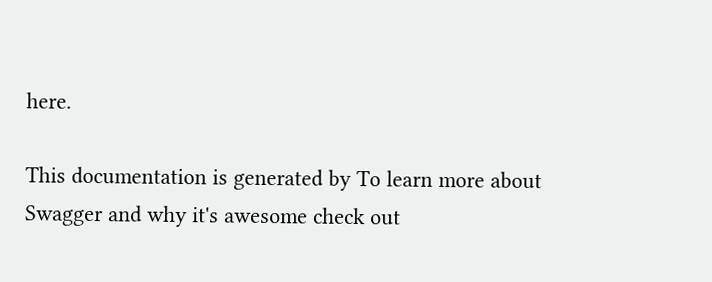here.

This documentation is generated by To learn more about Swagger and why it's awesome check out